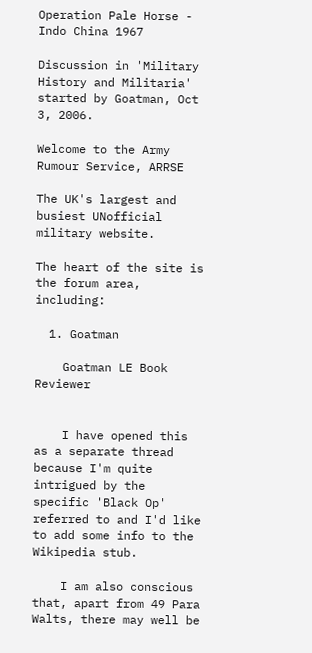Operation Pale Horse - Indo China 1967

Discussion in 'Military History and Militaria' started by Goatman, Oct 3, 2006.

Welcome to the Army Rumour Service, ARRSE

The UK's largest and busiest UNofficial military website.

The heart of the site is the forum area, including:

  1. Goatman

    Goatman LE Book Reviewer


    I have opened this as a separate thread because I'm quite intrigued by the specific 'Black Op' referred to and I'd like to add some info to the Wikipedia stub.

    I am also conscious that, apart from 49 Para Walts, there may well be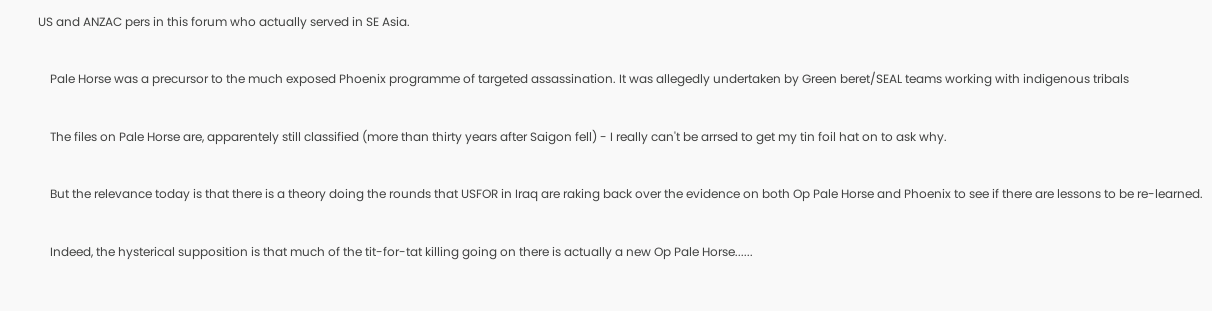US and ANZAC pers in this forum who actually served in SE Asia.

    Pale Horse was a precursor to the much exposed Phoenix programme of targeted assassination. It was allegedly undertaken by Green beret/SEAL teams working with indigenous tribals

    The files on Pale Horse are, apparentely still classified (more than thirty years after Saigon fell) - I really can't be arrsed to get my tin foil hat on to ask why.

    But the relevance today is that there is a theory doing the rounds that USFOR in Iraq are raking back over the evidence on both Op Pale Horse and Phoenix to see if there are lessons to be re-learned.

    Indeed, the hysterical supposition is that much of the tit-for-tat killing going on there is actually a new Op Pale Horse......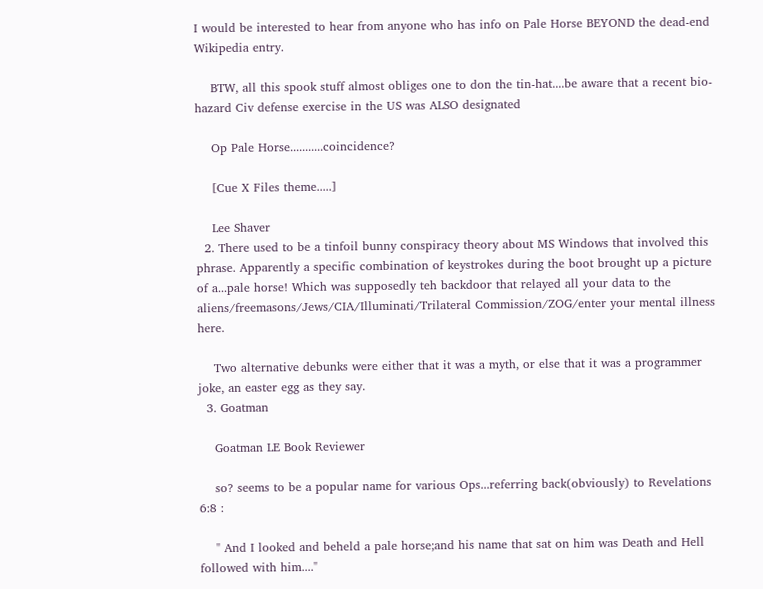I would be interested to hear from anyone who has info on Pale Horse BEYOND the dead-end Wikipedia entry.

    BTW, all this spook stuff almost obliges one to don the tin-hat....be aware that a recent bio-hazard Civ defense exercise in the US was ALSO designated

    Op Pale Horse...........coincidence?

    [Cue X Files theme.....]

    Lee Shaver
  2. There used to be a tinfoil bunny conspiracy theory about MS Windows that involved this phrase. Apparently a specific combination of keystrokes during the boot brought up a picture of a...pale horse! Which was supposedly teh backdoor that relayed all your data to the aliens/freemasons/Jews/CIA/Illuminati/Trilateral Commission/ZOG/enter your mental illness here.

    Two alternative debunks were either that it was a myth, or else that it was a programmer joke, an easter egg as they say.
  3. Goatman

    Goatman LE Book Reviewer

    so? seems to be a popular name for various Ops...referring back(obviously) to Revelations 6:8 :

    " And I looked and beheld a pale horse;and his name that sat on him was Death and Hell followed with him...."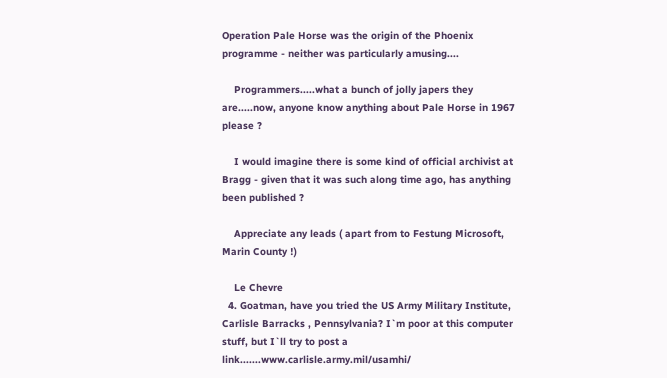Operation Pale Horse was the origin of the Phoenix programme - neither was particularly amusing....

    Programmers.....what a bunch of jolly japers they are.....now, anyone know anything about Pale Horse in 1967 please ?

    I would imagine there is some kind of official archivist at Bragg - given that it was such along time ago, has anything been published ?

    Appreciate any leads ( apart from to Festung Microsoft, Marin County !)

    Le Chevre
  4. Goatman, have you tried the US Army Military Institute, Carlisle Barracks , Pennsylvania? I`m poor at this computer stuff, but I`ll try to post a link.......www.carlisle.army.mil/usamhi/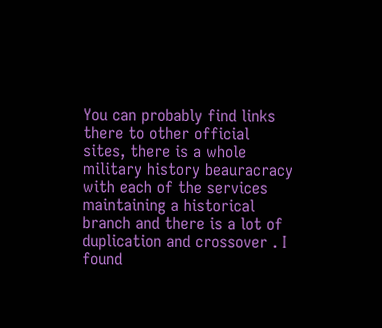You can probably find links there to other official sites, there is a whole military history beauracracy with each of the services maintaining a historical branch and there is a lot of duplication and crossover . I found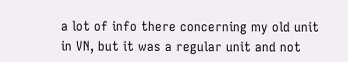a lot of info there concerning my old unit in VN, but it was a regular unit and not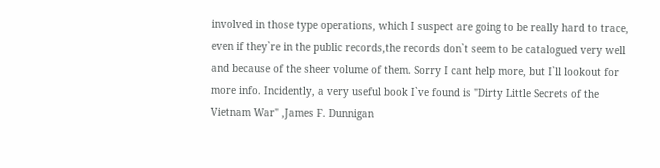involved in those type operations, which I suspect are going to be really hard to trace, even if they`re in the public records,the records don`t seem to be catalogued very well and because of the sheer volume of them. Sorry I cant help more, but I`ll lookout for more info. Incidently, a very useful book I`ve found is "Dirty Little Secrets of the Vietnam War" ,James F. Dunnigan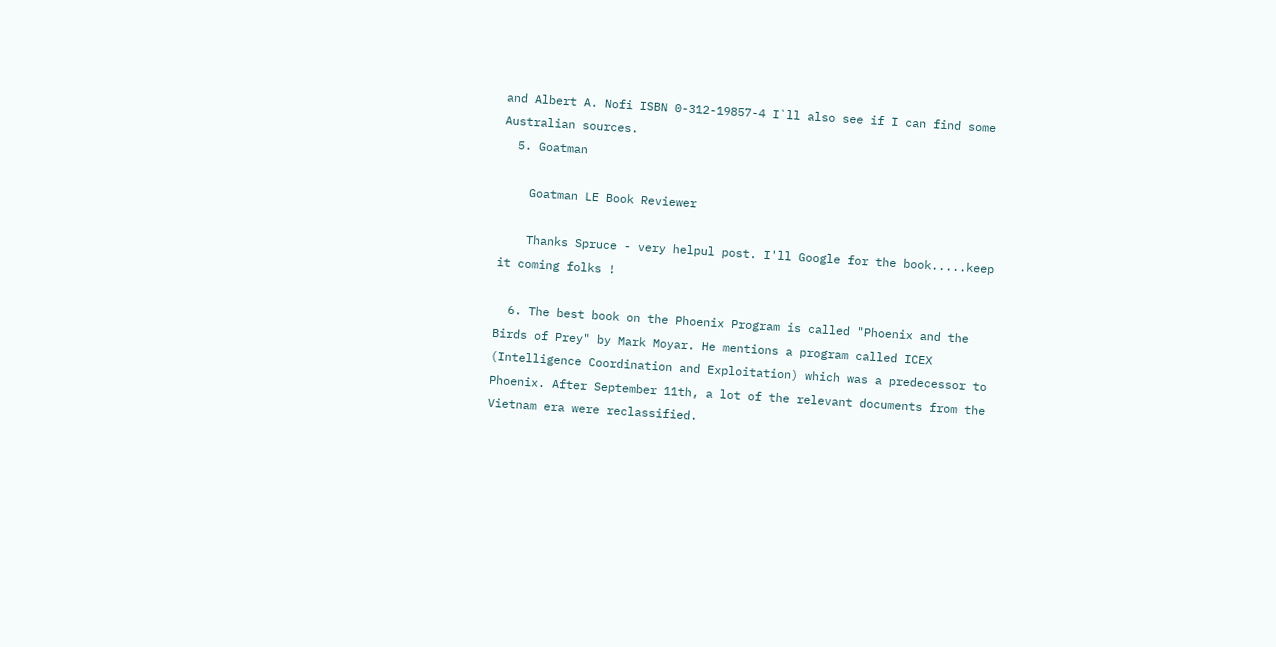and Albert A. Nofi ISBN 0-312-19857-4 I`ll also see if I can find some Australian sources.
  5. Goatman

    Goatman LE Book Reviewer

    Thanks Spruce - very helpul post. I'll Google for the book.....keep it coming folks !

  6. The best book on the Phoenix Program is called "Phoenix and the Birds of Prey" by Mark Moyar. He mentions a program called ICEX (Intelligence Coordination and Exploitation) which was a predecessor to Phoenix. After September 11th, a lot of the relevant documents from the Vietnam era were reclassified.